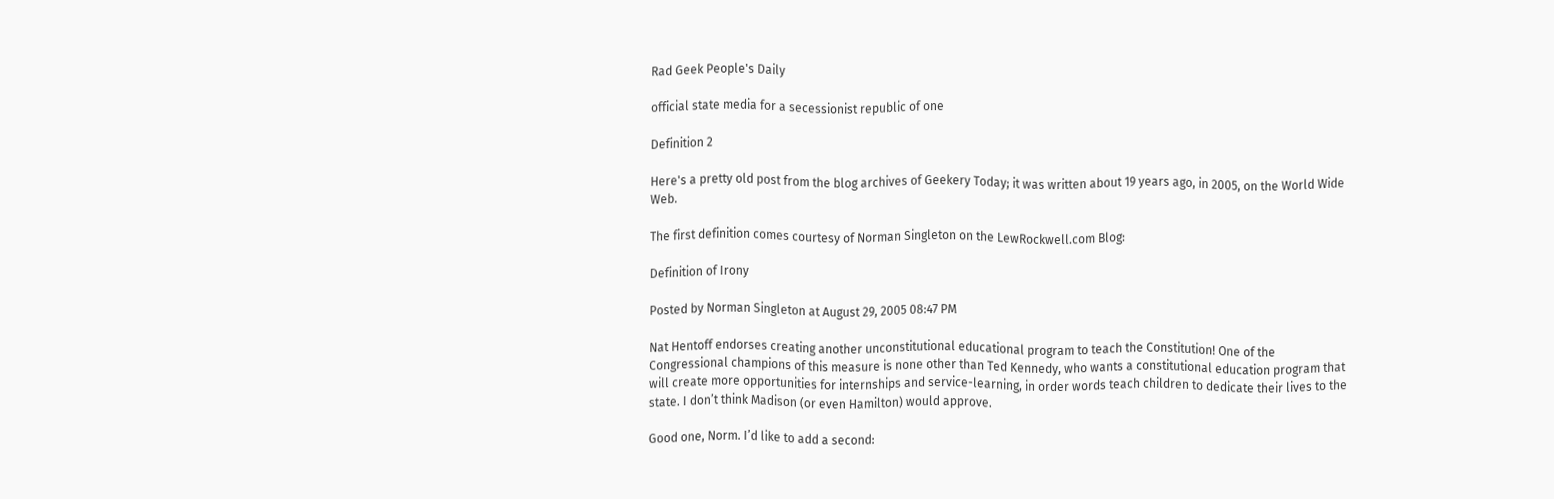Rad Geek People's Daily

official state media for a secessionist republic of one

Definition 2

Here's a pretty old post from the blog archives of Geekery Today; it was written about 19 years ago, in 2005, on the World Wide Web.

The first definition comes courtesy of Norman Singleton on the LewRockwell.com Blog:

Definition of Irony

Posted by Norman Singleton at August 29, 2005 08:47 PM

Nat Hentoff endorses creating another unconstitutional educational program to teach the Constitution! One of the Congressional champions of this measure is none other than Ted Kennedy, who wants a constitutional education program that will create more opportunities for internships and service-learning, in order words teach children to dedicate their lives to the state. I don’t think Madison (or even Hamilton) would approve.

Good one, Norm. I’d like to add a second: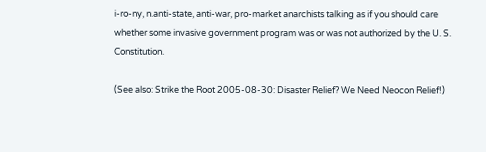i-ro-ny, n.anti-state, anti-war, pro-market anarchists talking as if you should care whether some invasive government program was or was not authorized by the U. S. Constitution.

(See also: Strike the Root 2005-08-30: Disaster Relief? We Need Neocon Relief!)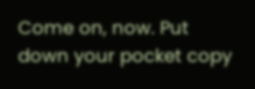Come on, now. Put down your pocket copy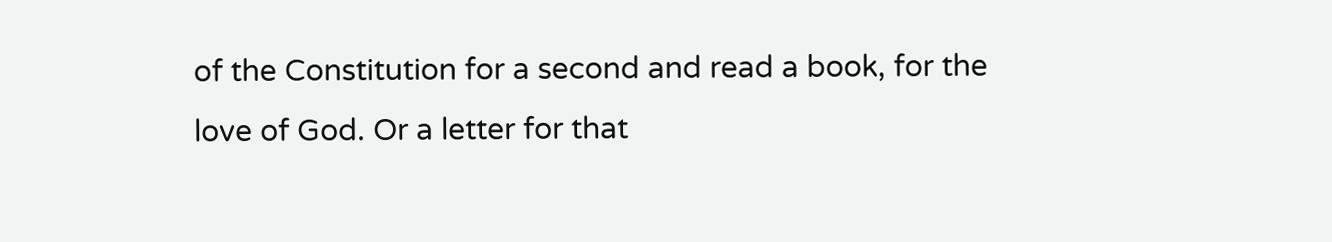of the Constitution for a second and read a book, for the love of God. Or a letter for that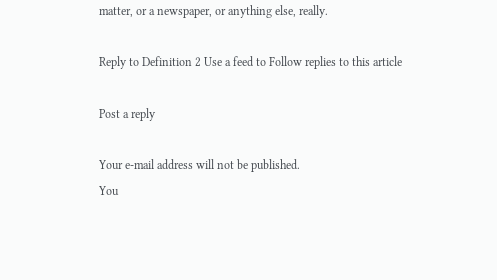matter, or a newspaper, or anything else, really.

Reply to Definition 2 Use a feed to Follow replies to this article

Post a reply

Your e-mail address will not be published.
You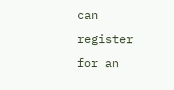can register for an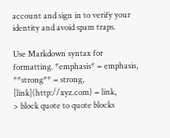account and sign in to verify your identity and avoid spam traps.

Use Markdown syntax for formatting. *emphasis* = emphasis, **strong** = strong, [link](http://xyz.com) = link,
> block quote to quote blocks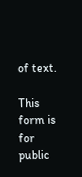of text.

This form is for public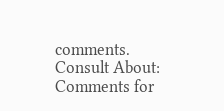comments. Consult About: Comments for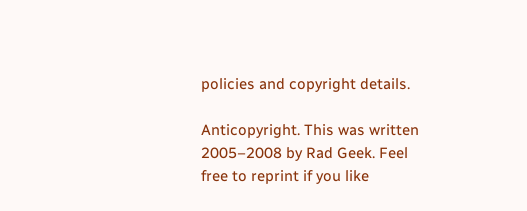policies and copyright details.

Anticopyright. This was written 2005–2008 by Rad Geek. Feel free to reprint if you like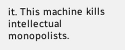it. This machine kills intellectual monopolists.